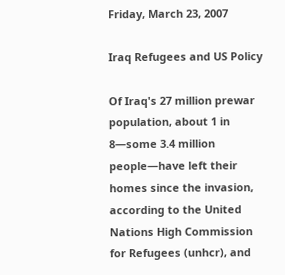Friday, March 23, 2007

Iraq Refugees and US Policy

Of Iraq's 27 million prewar population, about 1 in 8—some 3.4 million people—have left their homes since the invasion, according to the United Nations High Commission for Refugees (unhcr), and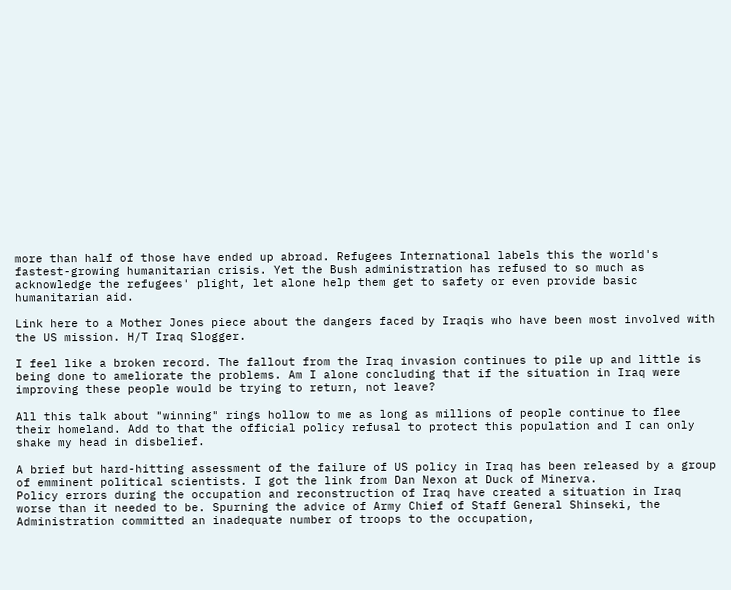more than half of those have ended up abroad. Refugees International labels this the world's fastest-growing humanitarian crisis. Yet the Bush administration has refused to so much as acknowledge the refugees' plight, let alone help them get to safety or even provide basic humanitarian aid.

Link here to a Mother Jones piece about the dangers faced by Iraqis who have been most involved with the US mission. H/T Iraq Slogger.

I feel like a broken record. The fallout from the Iraq invasion continues to pile up and little is being done to ameliorate the problems. Am I alone concluding that if the situation in Iraq were improving these people would be trying to return, not leave?

All this talk about "winning" rings hollow to me as long as millions of people continue to flee their homeland. Add to that the official policy refusal to protect this population and I can only shake my head in disbelief.

A brief but hard-hitting assessment of the failure of US policy in Iraq has been released by a group of emminent political scientists. I got the link from Dan Nexon at Duck of Minerva.
Policy errors during the occupation and reconstruction of Iraq have created a situation in Iraq worse than it needed to be. Spurning the advice of Army Chief of Staff General Shinseki, the Administration committed an inadequate number of troops to the occupation,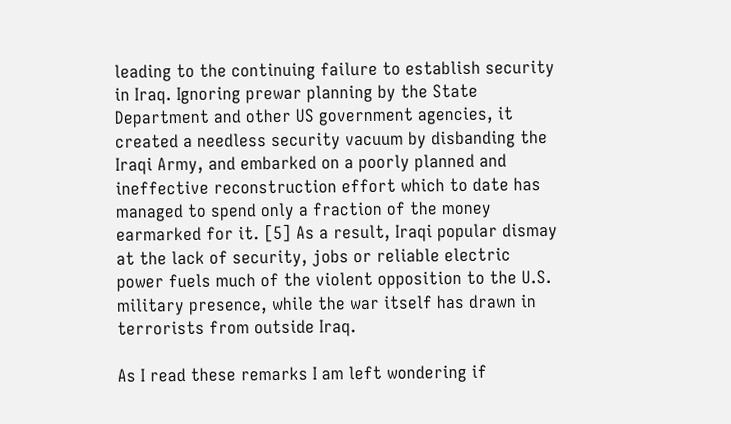leading to the continuing failure to establish security in Iraq. Ignoring prewar planning by the State Department and other US government agencies, it created a needless security vacuum by disbanding the Iraqi Army, and embarked on a poorly planned and ineffective reconstruction effort which to date has managed to spend only a fraction of the money earmarked for it. [5] As a result, Iraqi popular dismay at the lack of security, jobs or reliable electric power fuels much of the violent opposition to the U.S. military presence, while the war itself has drawn in terrorists from outside Iraq.

As I read these remarks I am left wondering if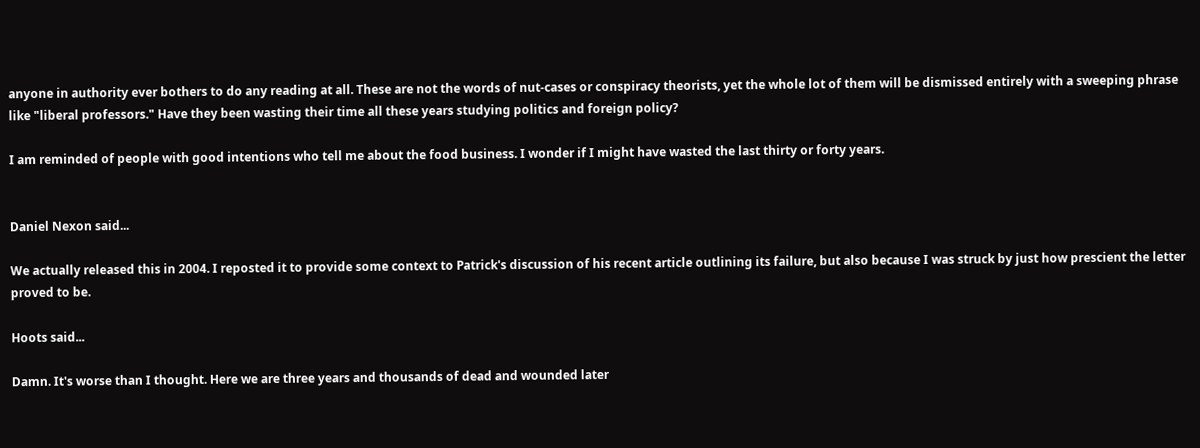anyone in authority ever bothers to do any reading at all. These are not the words of nut-cases or conspiracy theorists, yet the whole lot of them will be dismissed entirely with a sweeping phrase like "liberal professors." Have they been wasting their time all these years studying politics and foreign policy?

I am reminded of people with good intentions who tell me about the food business. I wonder if I might have wasted the last thirty or forty years.


Daniel Nexon said...

We actually released this in 2004. I reposted it to provide some context to Patrick's discussion of his recent article outlining its failure, but also because I was struck by just how prescient the letter proved to be.

Hoots said...

Damn. It's worse than I thought. Here we are three years and thousands of dead and wounded later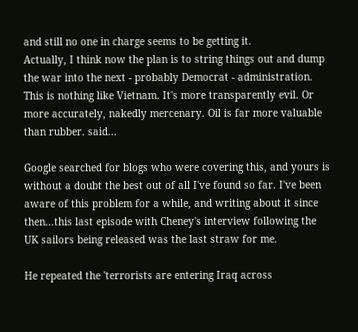and still no one in charge seems to be getting it.
Actually, I think now the plan is to string things out and dump the war into the next - probably Democrat - administration. This is nothing like Vietnam. It's more transparently evil. Or more accurately, nakedly mercenary. Oil is far more valuable than rubber. said...

Google searched for blogs who were covering this, and yours is without a doubt the best out of all I've found so far. I've been aware of this problem for a while, and writing about it since then...this last episode with Cheney's interview following the UK sailors being released was the last straw for me.

He repeated the 'terrorists are entering Iraq across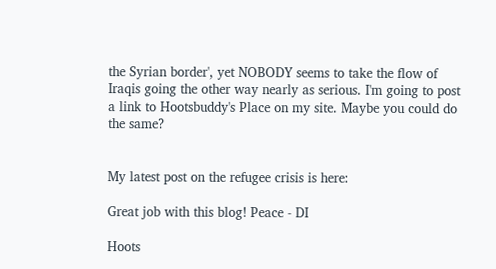the Syrian border', yet NOBODY seems to take the flow of Iraqis going the other way nearly as serious. I'm going to post a link to Hootsbuddy's Place on my site. Maybe you could do the same?


My latest post on the refugee crisis is here:

Great job with this blog! Peace - DI

Hoots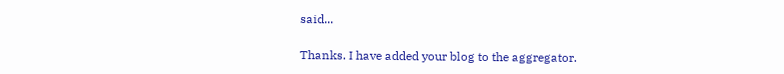said...

Thanks. I have added your blog to the aggregator.